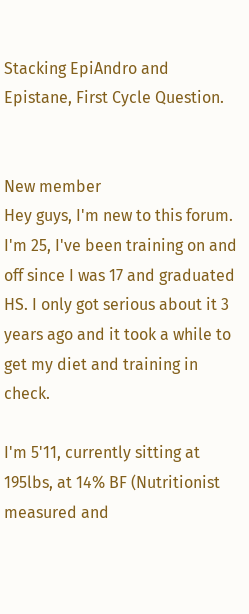Stacking EpiAndro and Epistane, First Cycle Question.


New member
Hey guys, I'm new to this forum. I'm 25, I've been training on and off since I was 17 and graduated HS. I only got serious about it 3 years ago and it took a while to get my diet and training in check.

I'm 5'11, currently sitting at 195lbs, at 14% BF (Nutritionist measured and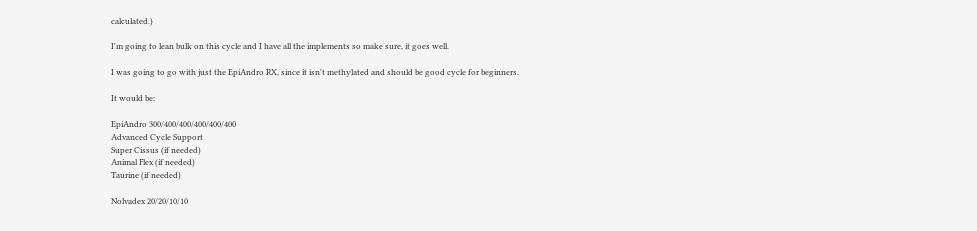calculated.)

I'm going to lean bulk on this cycle and I have all the implements so make sure, it goes well.

I was going to go with just the EpiAndro RX, since it isn't methylated and should be good cycle for beginners.

It would be:

EpiAndro 300/400/400/400/400/400
Advanced Cycle Support
Super Cissus (if needed)
Animal Flex (if needed)
Taurine (if needed)

Nolvadex 20/20/10/10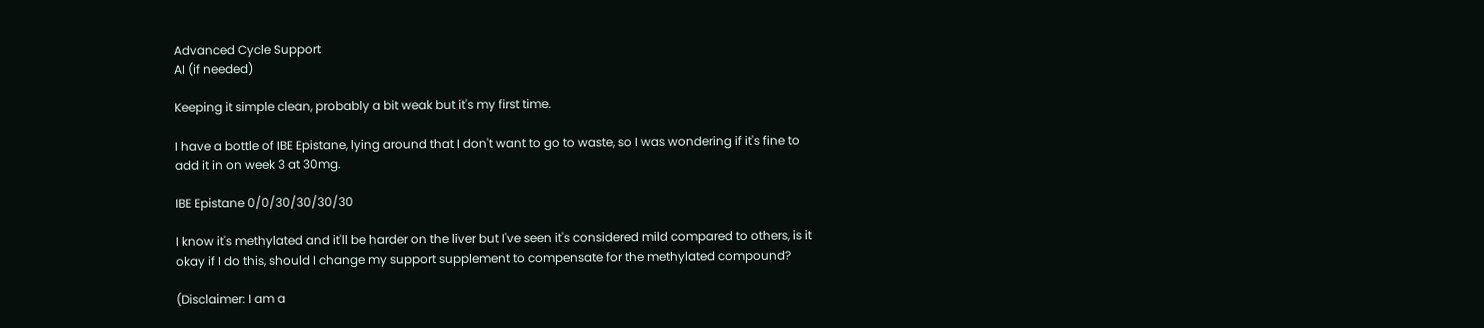Advanced Cycle Support
AI (if needed)

Keeping it simple clean, probably a bit weak but it's my first time.

I have a bottle of IBE Epistane, lying around that I don't want to go to waste, so I was wondering if it's fine to add it in on week 3 at 30mg.

IBE Epistane 0/0/30/30/30/30

I know it's methylated and it'll be harder on the liver but I've seen it's considered mild compared to others, is it okay if I do this, should I change my support supplement to compensate for the methylated compound?

(Disclaimer: I am a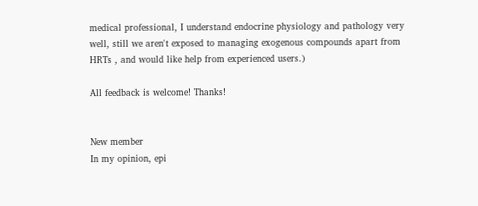medical professional, I understand endocrine physiology and pathology very well, still we aren't exposed to managing exogenous compounds apart from HRTs , and would like help from experienced users.)

All feedback is welcome! Thanks!


New member
In my opinion, epi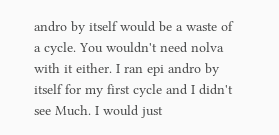andro by itself would be a waste of a cycle. You wouldn't need nolva with it either. I ran epi andro by itself for my first cycle and I didn't see Much. I would just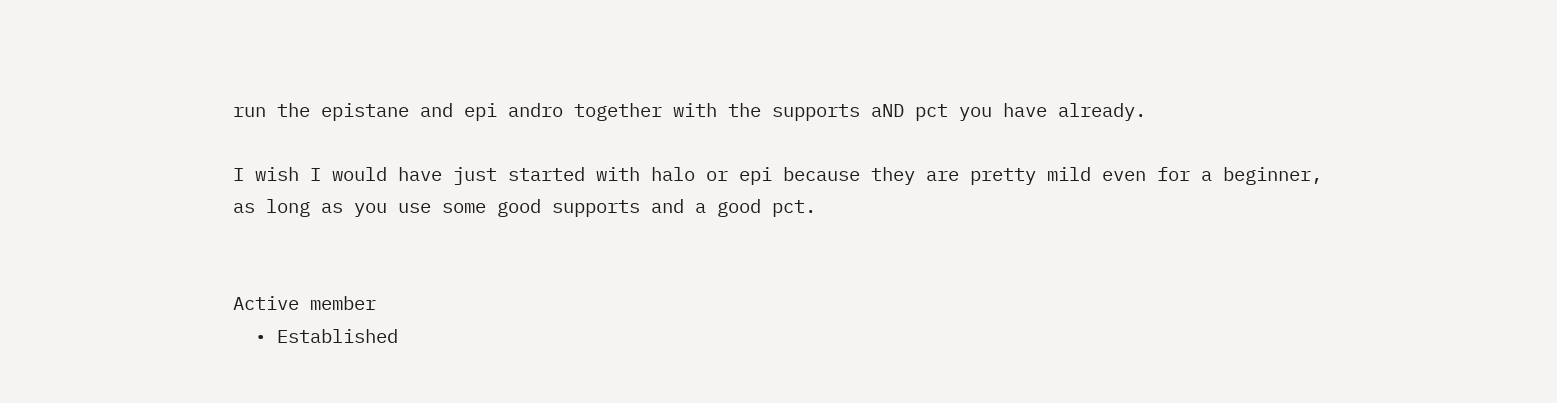run the epistane and epi andro together with the supports aND pct you have already.

I wish I would have just started with halo or epi because they are pretty mild even for a beginner, as long as you use some good supports and a good pct.


Active member
  • Established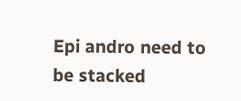Epi andro need to be stacked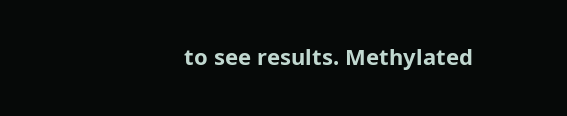to see results. Methylated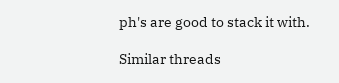ph's are good to stack it with.

Similar threads